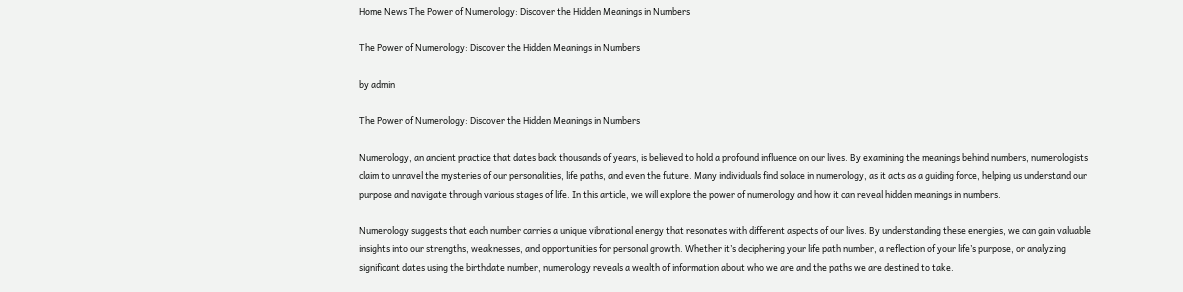Home News The Power of Numerology: Discover the Hidden Meanings in Numbers

The Power of Numerology: Discover the Hidden Meanings in Numbers

by admin

The Power of Numerology: Discover the Hidden Meanings in Numbers

Numerology, an ancient practice that dates back thousands of years, is believed to hold a profound influence on our lives. By examining the meanings behind numbers, numerologists claim to unravel the mysteries of our personalities, life paths, and even the future. Many individuals find solace in numerology, as it acts as a guiding force, helping us understand our purpose and navigate through various stages of life. In this article, we will explore the power of numerology and how it can reveal hidden meanings in numbers.

Numerology suggests that each number carries a unique vibrational energy that resonates with different aspects of our lives. By understanding these energies, we can gain valuable insights into our strengths, weaknesses, and opportunities for personal growth. Whether it’s deciphering your life path number, a reflection of your life’s purpose, or analyzing significant dates using the birthdate number, numerology reveals a wealth of information about who we are and the paths we are destined to take.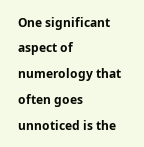One significant aspect of numerology that often goes unnoticed is the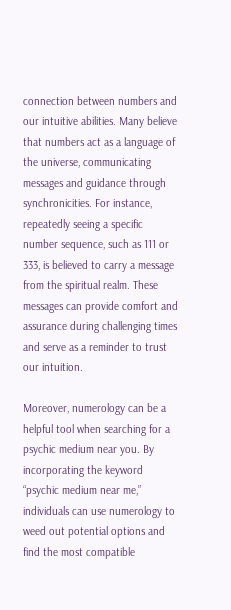connection between numbers and our intuitive abilities. Many believe that numbers act as a language of the universe, communicating messages and guidance through synchronicities. For instance, repeatedly seeing a specific number sequence, such as 111 or 333, is believed to carry a message from the spiritual realm. These messages can provide comfort and assurance during challenging times and serve as a reminder to trust our intuition.

Moreover, numerology can be a helpful tool when searching for a psychic medium near you. By incorporating the keyword “psychic medium near me,” individuals can use numerology to weed out potential options and find the most compatible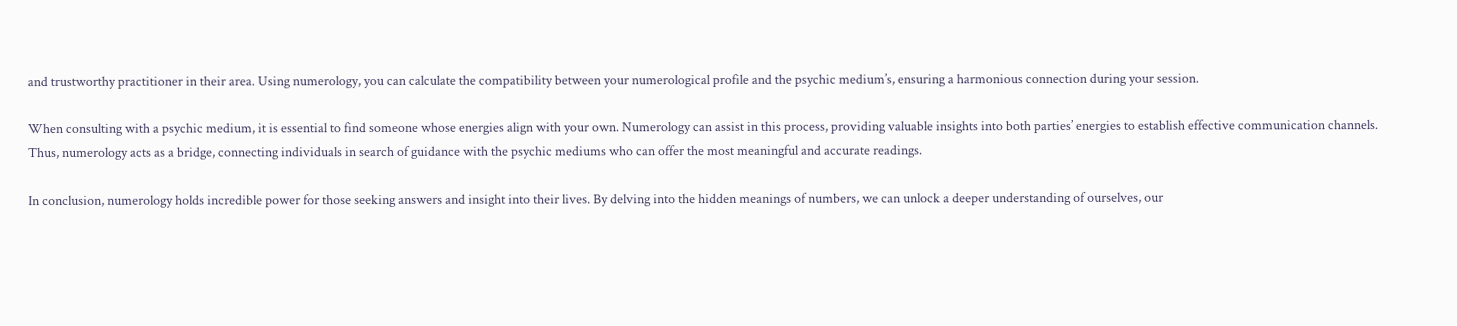and trustworthy practitioner in their area. Using numerology, you can calculate the compatibility between your numerological profile and the psychic medium’s, ensuring a harmonious connection during your session.

When consulting with a psychic medium, it is essential to find someone whose energies align with your own. Numerology can assist in this process, providing valuable insights into both parties’ energies to establish effective communication channels. Thus, numerology acts as a bridge, connecting individuals in search of guidance with the psychic mediums who can offer the most meaningful and accurate readings.

In conclusion, numerology holds incredible power for those seeking answers and insight into their lives. By delving into the hidden meanings of numbers, we can unlock a deeper understanding of ourselves, our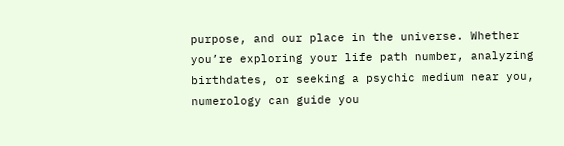purpose, and our place in the universe. Whether you’re exploring your life path number, analyzing birthdates, or seeking a psychic medium near you, numerology can guide you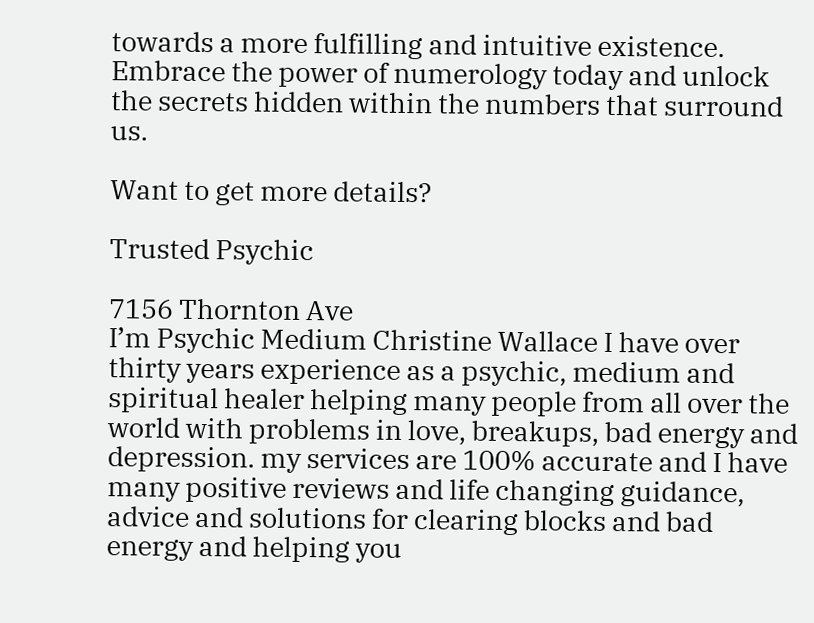towards a more fulfilling and intuitive existence. Embrace the power of numerology today and unlock the secrets hidden within the numbers that surround us.

Want to get more details?

Trusted Psychic

7156 Thornton Ave
I’m Psychic Medium Christine Wallace I have over thirty years experience as a psychic, medium and spiritual healer helping many people from all over the world with problems in love, breakups, bad energy and depression. my services are 100% accurate and I have many positive reviews and life changing guidance, advice and solutions for clearing blocks and bad energy and helping you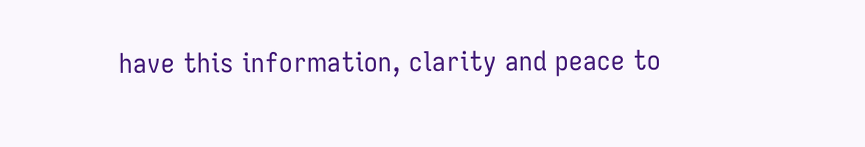have this information, clarity and peace to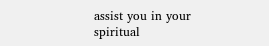assist you in your spiritual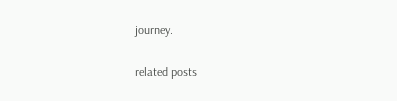journey.

related posts